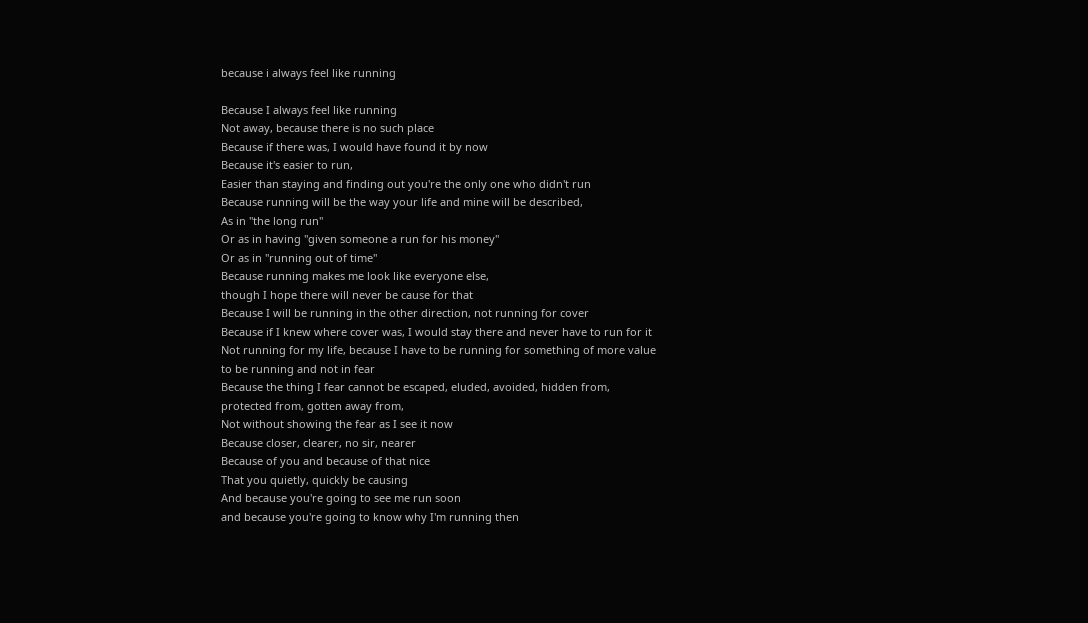because i always feel like running

Because I always feel like running
Not away, because there is no such place
Because if there was, I would have found it by now
Because it's easier to run,
Easier than staying and finding out you're the only one who didn't run
Because running will be the way your life and mine will be described,
As in "the long run"
Or as in having "given someone a run for his money"
Or as in "running out of time"
Because running makes me look like everyone else,
though I hope there will never be cause for that
Because I will be running in the other direction, not running for cover
Because if I knew where cover was, I would stay there and never have to run for it
Not running for my life, because I have to be running for something of more value
to be running and not in fear
Because the thing I fear cannot be escaped, eluded, avoided, hidden from,
protected from, gotten away from,
Not without showing the fear as I see it now
Because closer, clearer, no sir, nearer
Because of you and because of that nice
That you quietly, quickly be causing
And because you're going to see me run soon
and because you're going to know why I'm running then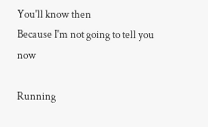You'll know then
Because I'm not going to tell you now

Running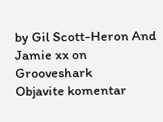by Gil Scott-Heron And Jamie xx on Grooveshark
Objavite komentar